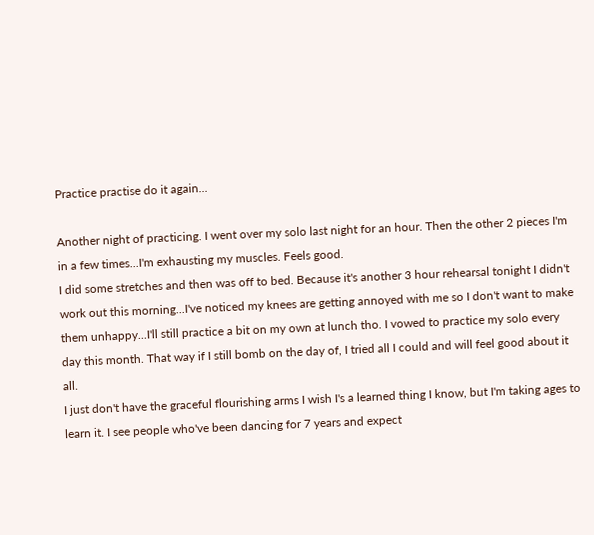Practice practise do it again...

Another night of practicing. I went over my solo last night for an hour. Then the other 2 pieces I'm in a few times...I'm exhausting my muscles. Feels good.
I did some stretches and then was off to bed. Because it's another 3 hour rehearsal tonight I didn't work out this morning...I've noticed my knees are getting annoyed with me so I don't want to make them unhappy...I'll still practice a bit on my own at lunch tho. I vowed to practice my solo every day this month. That way if I still bomb on the day of, I tried all I could and will feel good about it all.
I just don't have the graceful flourishing arms I wish I's a learned thing I know, but I'm taking ages to learn it. I see people who've been dancing for 7 years and expect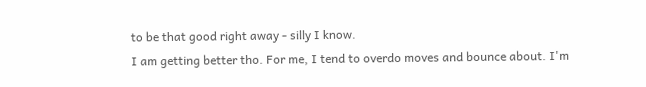to be that good right away - silly I know.
I am getting better tho. For me, I tend to overdo moves and bounce about. I'm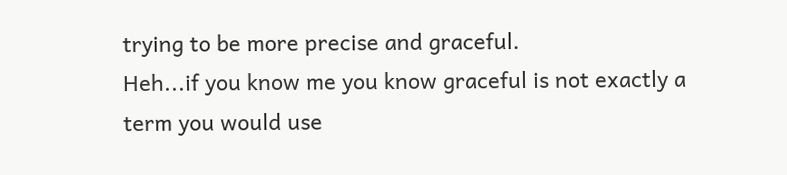trying to be more precise and graceful.
Heh...if you know me you know graceful is not exactly a term you would use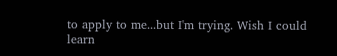to apply to me...but I'm trying. Wish I could learn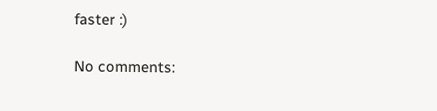faster :)

No comments: